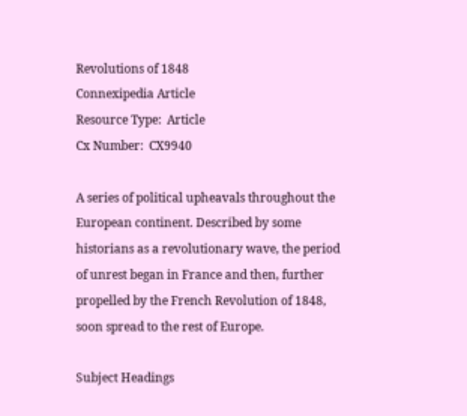Revolutions of 1848
Connexipedia Article
Resource Type:  Article
Cx Number:  CX9940

A series of political upheavals throughout the European continent. Described by some historians as a revolutionary wave, the period of unrest began in France and then, further propelled by the French Revolution of 1848, soon spread to the rest of Europe.

Subject Headings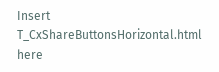Insert T_CxShareButtonsHorizontal.html here